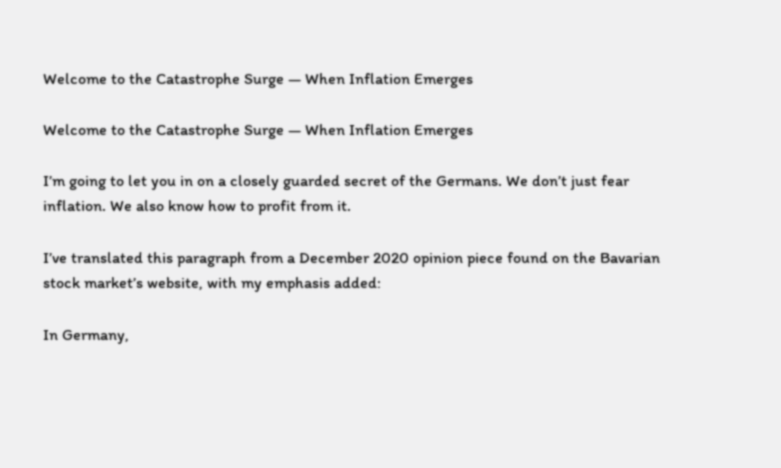Welcome to the Catastrophe Surge — When Inflation Emerges

Welcome to the Catastrophe Surge — When Inflation Emerges

I’m going to let you in on a closely guarded secret of the Germans. We don’t just fear inflation. We also know how to profit from it.

I’ve translated this paragraph from a December 2020 opinion piece found on the Bavarian stock market’s website, with my emphasis added:

In Germany,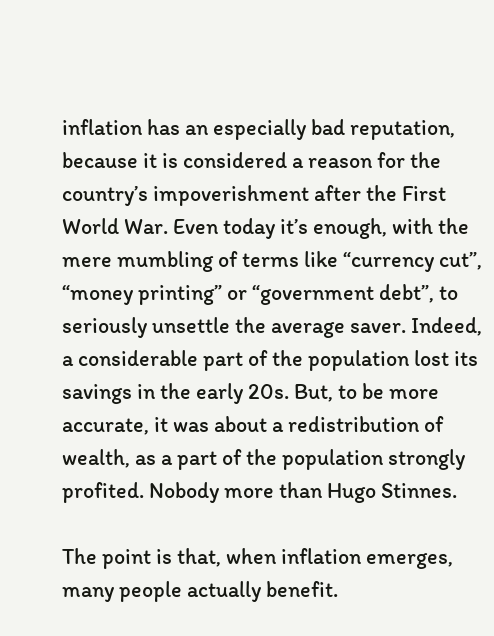inflation has an especially bad reputation, because it is considered a reason for the country’s impoverishment after the First World War. Even today it’s enough, with the mere mumbling of terms like “currency cut”, “money printing” or “government debt”, to seriously unsettle the average saver. Indeed, a considerable part of the population lost its savings in the early 20s. But, to be more accurate, it was about a redistribution of wealth, as a part of the population strongly profited. Nobody more than Hugo Stinnes.

The point is that, when inflation emerges, many people actually benefit.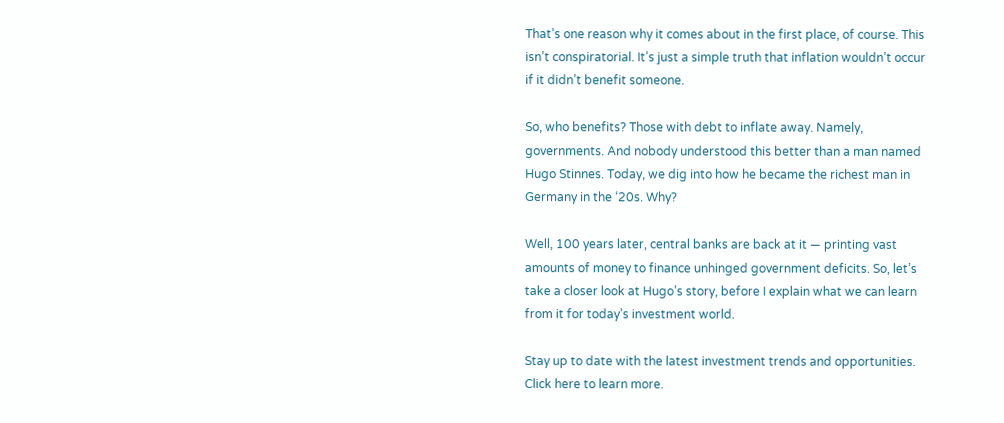That’s one reason why it comes about in the first place, of course. This isn’t conspiratorial. It’s just a simple truth that inflation wouldn’t occur if it didn’t benefit someone.

So, who benefits? Those with debt to inflate away. Namely, governments. And nobody understood this better than a man named Hugo Stinnes. Today, we dig into how he became the richest man in Germany in the ‘20s. Why?

Well, 100 years later, central banks are back at it — printing vast amounts of money to finance unhinged government deficits. So, let’s take a closer look at Hugo’s story, before I explain what we can learn from it for today’s investment world.

Stay up to date with the latest investment trends and opportunities. Click here to learn more.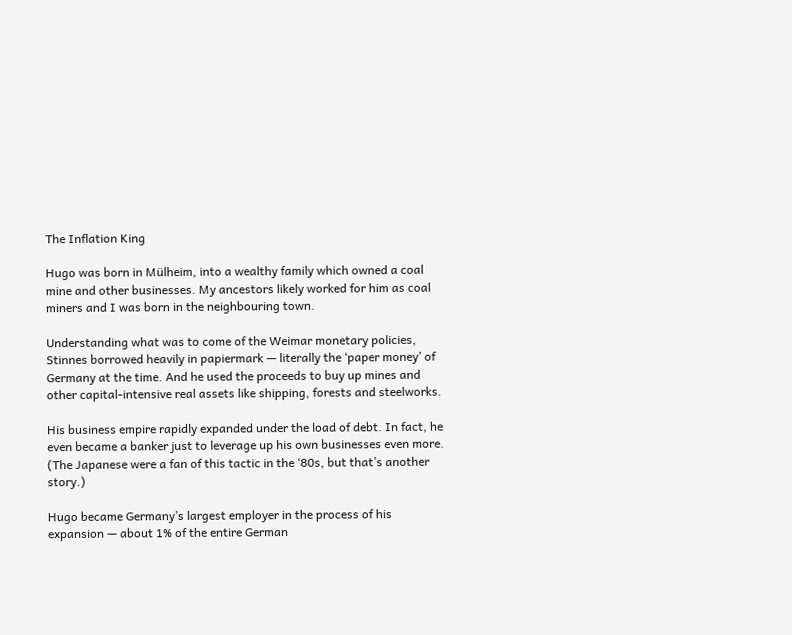The Inflation King

Hugo was born in Mülheim, into a wealthy family which owned a coal mine and other businesses. My ancestors likely worked for him as coal miners and I was born in the neighbouring town.

Understanding what was to come of the Weimar monetary policies, Stinnes borrowed heavily in papiermark — literally the ‘paper money’ of Germany at the time. And he used the proceeds to buy up mines and other capital-intensive real assets like shipping, forests and steelworks.

His business empire rapidly expanded under the load of debt. In fact, he even became a banker just to leverage up his own businesses even more. (The Japanese were a fan of this tactic in the ‘80s, but that’s another story.)

Hugo became Germany’s largest employer in the process of his expansion — about 1% of the entire German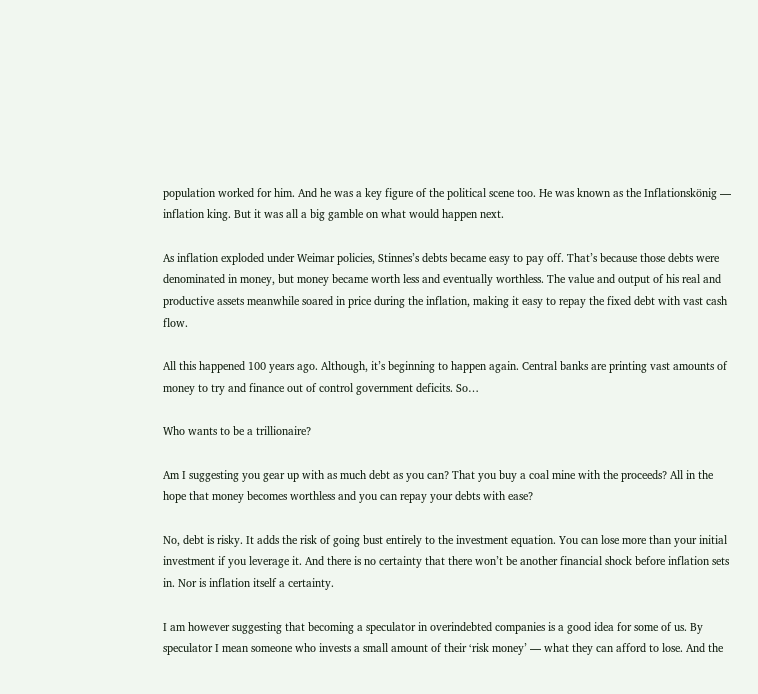population worked for him. And he was a key figure of the political scene too. He was known as the Inflationskönig — inflation king. But it was all a big gamble on what would happen next.

As inflation exploded under Weimar policies, Stinnes’s debts became easy to pay off. That’s because those debts were denominated in money, but money became worth less and eventually worthless. The value and output of his real and productive assets meanwhile soared in price during the inflation, making it easy to repay the fixed debt with vast cash flow.

All this happened 100 years ago. Although, it’s beginning to happen again. Central banks are printing vast amounts of money to try and finance out of control government deficits. So…

Who wants to be a trillionaire?

Am I suggesting you gear up with as much debt as you can? That you buy a coal mine with the proceeds? All in the hope that money becomes worthless and you can repay your debts with ease?

No, debt is risky. It adds the risk of going bust entirely to the investment equation. You can lose more than your initial investment if you leverage it. And there is no certainty that there won’t be another financial shock before inflation sets in. Nor is inflation itself a certainty.

I am however suggesting that becoming a speculator in overindebted companies is a good idea for some of us. By speculator I mean someone who invests a small amount of their ‘risk money’ — what they can afford to lose. And the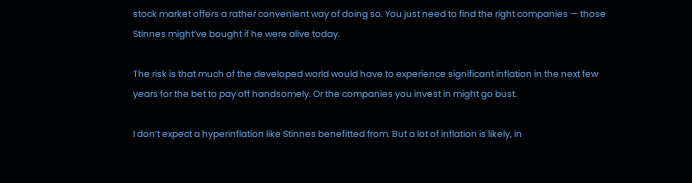stock market offers a rather convenient way of doing so. You just need to find the right companies — those Stinnes might’ve bought if he were alive today.

The risk is that much of the developed world would have to experience significant inflation in the next few years for the bet to pay off handsomely. Or the companies you invest in might go bust.

I don’t expect a hyperinflation like Stinnes benefitted from. But a lot of inflation is likely, in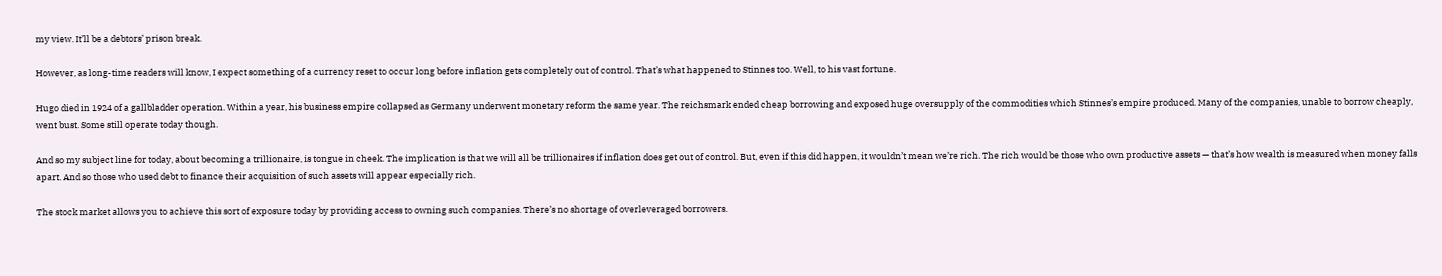my view. It’ll be a debtors’ prison break.

However, as long-time readers will know, I expect something of a currency reset to occur long before inflation gets completely out of control. That’s what happened to Stinnes too. Well, to his vast fortune.

Hugo died in 1924 of a gallbladder operation. Within a year, his business empire collapsed as Germany underwent monetary reform the same year. The reichsmark ended cheap borrowing and exposed huge oversupply of the commodities which Stinnes’s empire produced. Many of the companies, unable to borrow cheaply, went bust. Some still operate today though.

And so my subject line for today, about becoming a trillionaire, is tongue in cheek. The implication is that we will all be trillionaires if inflation does get out of control. But, even if this did happen, it wouldn’t mean we’re rich. The rich would be those who own productive assets — that’s how wealth is measured when money falls apart. And so those who used debt to finance their acquisition of such assets will appear especially rich.

The stock market allows you to achieve this sort of exposure today by providing access to owning such companies. There’s no shortage of overleveraged borrowers.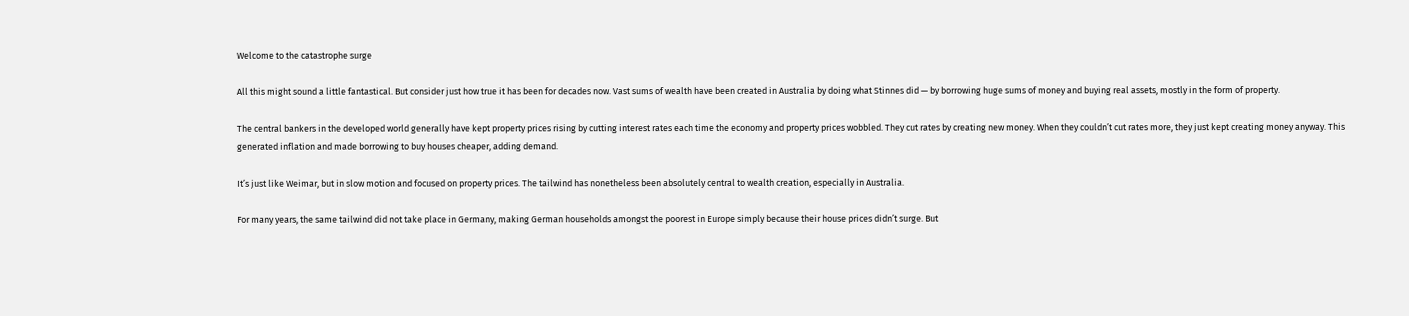Welcome to the catastrophe surge

All this might sound a little fantastical. But consider just how true it has been for decades now. Vast sums of wealth have been created in Australia by doing what Stinnes did — by borrowing huge sums of money and buying real assets, mostly in the form of property.

The central bankers in the developed world generally have kept property prices rising by cutting interest rates each time the economy and property prices wobbled. They cut rates by creating new money. When they couldn’t cut rates more, they just kept creating money anyway. This generated inflation and made borrowing to buy houses cheaper, adding demand.

It’s just like Weimar, but in slow motion and focused on property prices. The tailwind has nonetheless been absolutely central to wealth creation, especially in Australia.

For many years, the same tailwind did not take place in Germany, making German households amongst the poorest in Europe simply because their house prices didn’t surge. But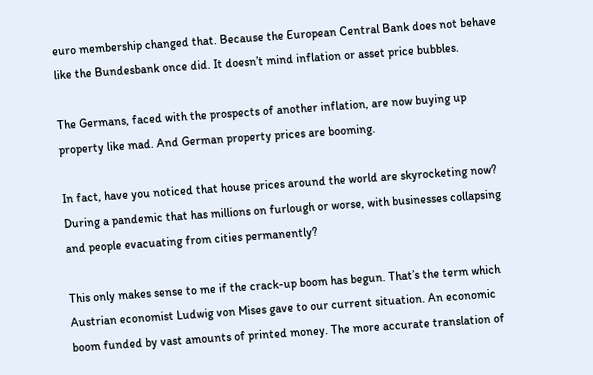euro membership changed that. Because the European Central Bank does not behave like the Bundesbank once did. It doesn’t mind inflation or asset price bubbles.

The Germans, faced with the prospects of another inflation, are now buying up property like mad. And German property prices are booming.

In fact, have you noticed that house prices around the world are skyrocketing now? During a pandemic that has millions on furlough or worse, with businesses collapsing and people evacuating from cities permanently?

This only makes sense to me if the crack-up boom has begun. That’s the term which Austrian economist Ludwig von Mises gave to our current situation. An economic boom funded by vast amounts of printed money. The more accurate translation of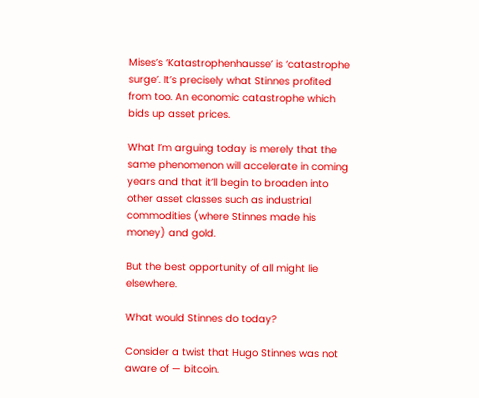Mises’s ‘Katastrophenhausse’ is ‘catastrophe surge’. It’s precisely what Stinnes profited from too. An economic catastrophe which bids up asset prices.

What I’m arguing today is merely that the same phenomenon will accelerate in coming years and that it’ll begin to broaden into other asset classes such as industrial commodities (where Stinnes made his money) and gold.

But the best opportunity of all might lie elsewhere.

What would Stinnes do today?

Consider a twist that Hugo Stinnes was not aware of — bitcoin.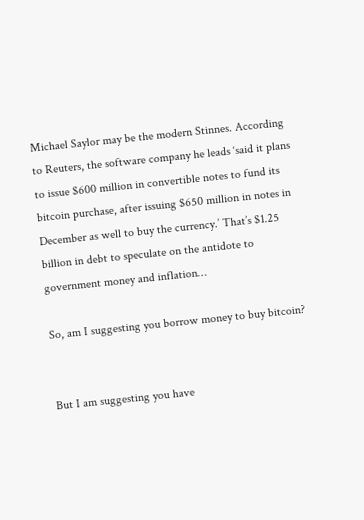Michael Saylor may be the modern Stinnes. According to Reuters, the software company he leads ‘said it plans to issue $600 million in convertible notes to fund its bitcoin purchase, after issuing $650 million in notes in December as well to buy the currency.’ That’s $1.25 billion in debt to speculate on the antidote to government money and inflation…

So, am I suggesting you borrow money to buy bitcoin?


But I am suggesting you have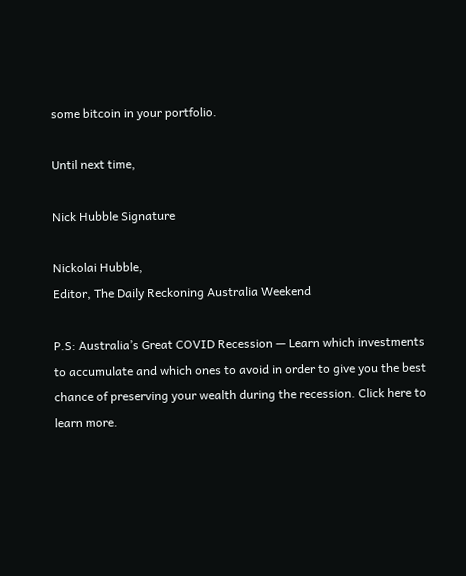some bitcoin in your portfolio.

Until next time,

Nick Hubble Signature

Nickolai Hubble,
Editor, The Daily Reckoning Australia Weekend

P.S: Australia’s Great COVID Recession — Learn which investments to accumulate and which ones to avoid in order to give you the best chance of preserving your wealth during the recession. Click here to learn more.